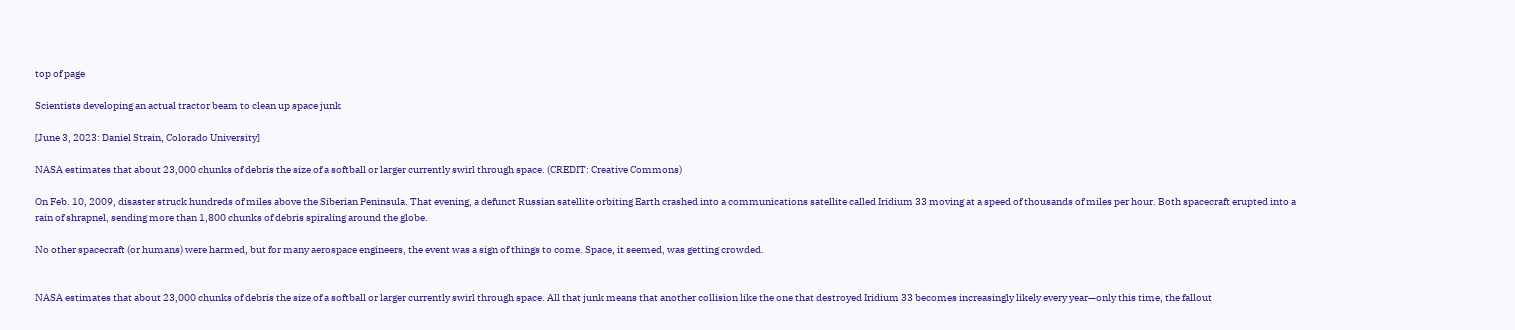top of page

Scientists developing an actual tractor beam to clean up space junk

[June 3, 2023: Daniel Strain, Colorado University]

NASA estimates that about 23,000 chunks of debris the size of a softball or larger currently swirl through space. (CREDIT: Creative Commons)

On Feb. 10, 2009, disaster struck hundreds of miles above the Siberian Peninsula. That evening, a defunct Russian satellite orbiting Earth crashed into a communications satellite called Iridium 33 moving at a speed of thousands of miles per hour. Both spacecraft erupted into a rain of shrapnel, sending more than 1,800 chunks of debris spiraling around the globe.

No other spacecraft (or humans) were harmed, but for many aerospace engineers, the event was a sign of things to come. Space, it seemed, was getting crowded.


NASA estimates that about 23,000 chunks of debris the size of a softball or larger currently swirl through space. All that junk means that another collision like the one that destroyed Iridium 33 becomes increasingly likely every year—only this time, the fallout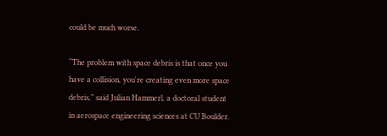could be much worse.

“The problem with space debris is that once you have a collision, you're creating even more space debris,” said Julian Hammerl, a doctoral student in aerospace engineering sciences at CU Boulder.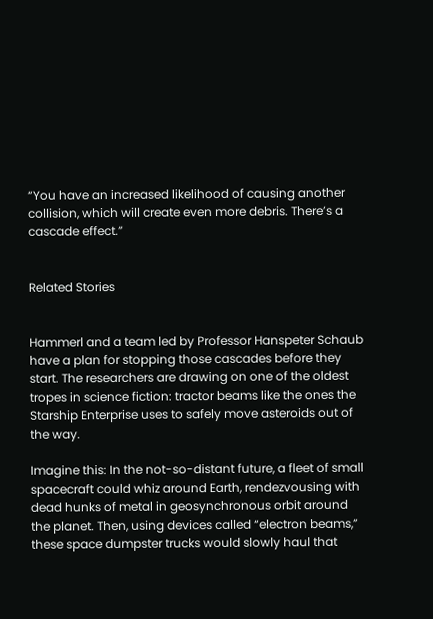“You have an increased likelihood of causing another collision, which will create even more debris. There’s a cascade effect.”


Related Stories


Hammerl and a team led by Professor Hanspeter Schaub have a plan for stopping those cascades before they start. The researchers are drawing on one of the oldest tropes in science fiction: tractor beams like the ones the Starship Enterprise uses to safely move asteroids out of the way.

Imagine this: In the not-so-distant future, a fleet of small spacecraft could whiz around Earth, rendezvousing with dead hunks of metal in geosynchronous orbit around the planet. Then, using devices called “electron beams,” these space dumpster trucks would slowly haul that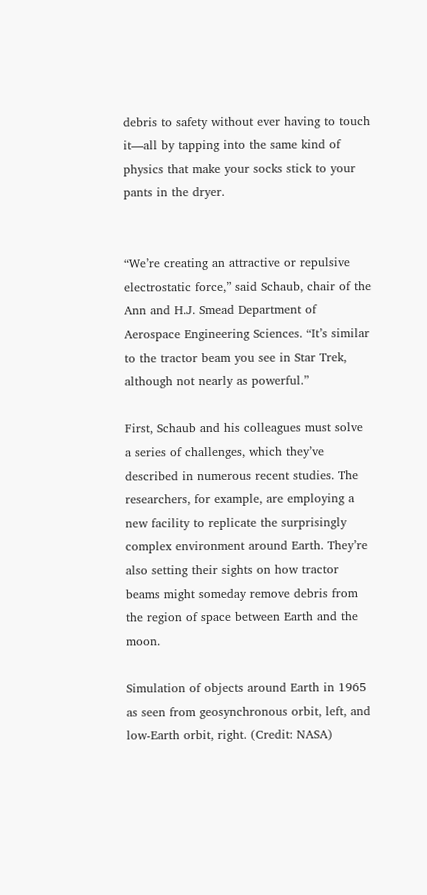debris to safety without ever having to touch it—all by tapping into the same kind of physics that make your socks stick to your pants in the dryer.


“We’re creating an attractive or repulsive electrostatic force,” said Schaub, chair of the Ann and H.J. Smead Department of Aerospace Engineering Sciences. “It’s similar to the tractor beam you see in Star Trek, although not nearly as powerful.”

First, Schaub and his colleagues must solve a series of challenges, which they’ve described in numerous recent studies. The researchers, for example, are employing a new facility to replicate the surprisingly complex environment around Earth. They’re also setting their sights on how tractor beams might someday remove debris from the region of space between Earth and the moon.

Simulation of objects around Earth in 1965 as seen from geosynchronous orbit, left, and low-Earth orbit, right. (Credit: NASA)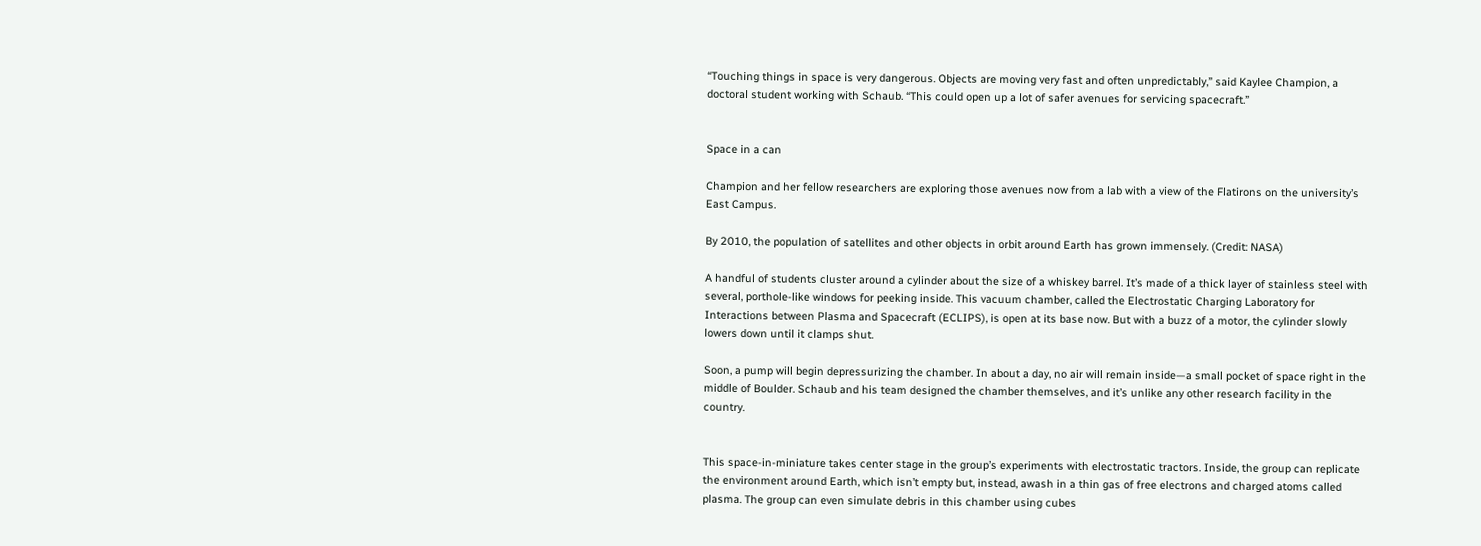“Touching things in space is very dangerous. Objects are moving very fast and often unpredictably,” said Kaylee Champion, a doctoral student working with Schaub. “This could open up a lot of safer avenues for servicing spacecraft.”


Space in a can

Champion and her fellow researchers are exploring those avenues now from a lab with a view of the Flatirons on the university’s East Campus.

By 2010, the population of satellites and other objects in orbit around Earth has grown immensely. (Credit: NASA)

A handful of students cluster around a cylinder about the size of a whiskey barrel. It’s made of a thick layer of stainless steel with several, porthole-like windows for peeking inside. This vacuum chamber, called the Electrostatic Charging Laboratory for Interactions between Plasma and Spacecraft (ECLIPS), is open at its base now. But with a buzz of a motor, the cylinder slowly lowers down until it clamps shut.

Soon, a pump will begin depressurizing the chamber. In about a day, no air will remain inside—a small pocket of space right in the middle of Boulder. Schaub and his team designed the chamber themselves, and it’s unlike any other research facility in the country.


This space-in-miniature takes center stage in the group’s experiments with electrostatic tractors. Inside, the group can replicate the environment around Earth, which isn’t empty but, instead, awash in a thin gas of free electrons and charged atoms called plasma. The group can even simulate debris in this chamber using cubes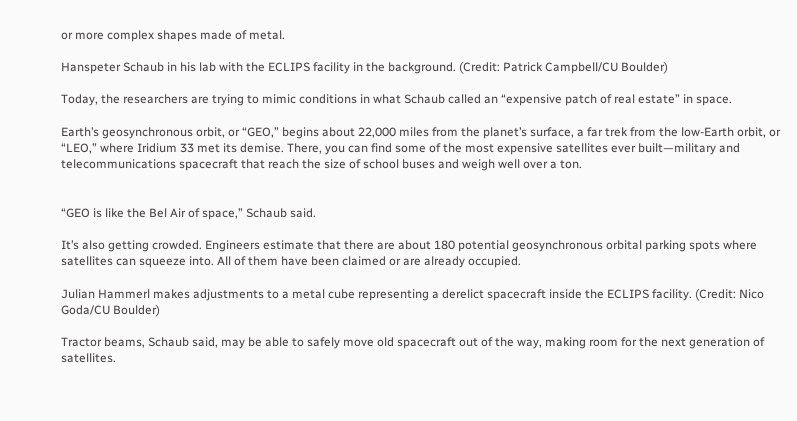or more complex shapes made of metal.

Hanspeter Schaub in his lab with the ECLIPS facility in the background. (Credit: Patrick Campbell/CU Boulder)

Today, the researchers are trying to mimic conditions in what Schaub called an “expensive patch of real estate” in space.

Earth’s geosynchronous orbit, or “GEO,” begins about 22,000 miles from the planet’s surface, a far trek from the low-Earth orbit, or “LEO,” where Iridium 33 met its demise. There, you can find some of the most expensive satellites ever built—military and telecommunications spacecraft that reach the size of school buses and weigh well over a ton.


“GEO is like the Bel Air of space,” Schaub said.

It’s also getting crowded. Engineers estimate that there are about 180 potential geosynchronous orbital parking spots where satellites can squeeze into. All of them have been claimed or are already occupied.

Julian Hammerl makes adjustments to a metal cube representing a derelict spacecraft inside the ECLIPS facility. (Credit: Nico Goda/CU Boulder)

Tractor beams, Schaub said, may be able to safely move old spacecraft out of the way, making room for the next generation of satellites.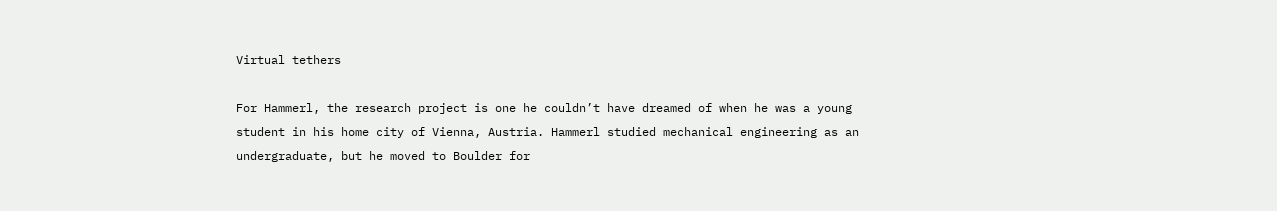Virtual tethers

For Hammerl, the research project is one he couldn’t have dreamed of when he was a young student in his home city of Vienna, Austria. Hammerl studied mechanical engineering as an undergraduate, but he moved to Boulder for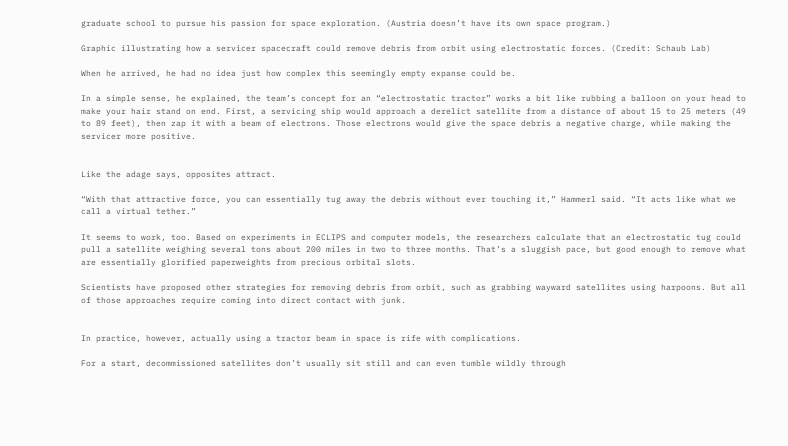graduate school to pursue his passion for space exploration. (Austria doesn’t have its own space program.)

Graphic illustrating how a servicer spacecraft could remove debris from orbit using electrostatic forces. (Credit: Schaub Lab)

When he arrived, he had no idea just how complex this seemingly empty expanse could be.

In a simple sense, he explained, the team’s concept for an “electrostatic tractor” works a bit like rubbing a balloon on your head to make your hair stand on end. First, a servicing ship would approach a derelict satellite from a distance of about 15 to 25 meters (49 to 89 feet), then zap it with a beam of electrons. Those electrons would give the space debris a negative charge, while making the servicer more positive.


Like the adage says, opposites attract.

“With that attractive force, you can essentially tug away the debris without ever touching it,” Hammerl said. “It acts like what we call a virtual tether.”

It seems to work, too. Based on experiments in ECLIPS and computer models, the researchers calculate that an electrostatic tug could pull a satellite weighing several tons about 200 miles in two to three months. That’s a sluggish pace, but good enough to remove what are essentially glorified paperweights from precious orbital slots.

Scientists have proposed other strategies for removing debris from orbit, such as grabbing wayward satellites using harpoons. But all of those approaches require coming into direct contact with junk.


In practice, however, actually using a tractor beam in space is rife with complications.

For a start, decommissioned satellites don’t usually sit still and can even tumble wildly through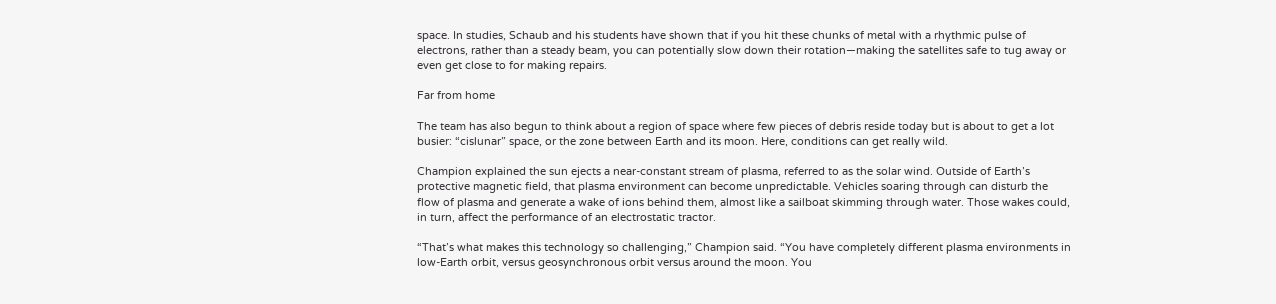space. In studies, Schaub and his students have shown that if you hit these chunks of metal with a rhythmic pulse of electrons, rather than a steady beam, you can potentially slow down their rotation—making the satellites safe to tug away or even get close to for making repairs.

Far from home

The team has also begun to think about a region of space where few pieces of debris reside today but is about to get a lot busier: “cislunar” space, or the zone between Earth and its moon. Here, conditions can get really wild.

Champion explained the sun ejects a near-constant stream of plasma, referred to as the solar wind. Outside of Earth’s protective magnetic field, that plasma environment can become unpredictable. Vehicles soaring through can disturb the flow of plasma and generate a wake of ions behind them, almost like a sailboat skimming through water. Those wakes could, in turn, affect the performance of an electrostatic tractor.

“That’s what makes this technology so challenging,” Champion said. “You have completely different plasma environments in low-Earth orbit, versus geosynchronous orbit versus around the moon. You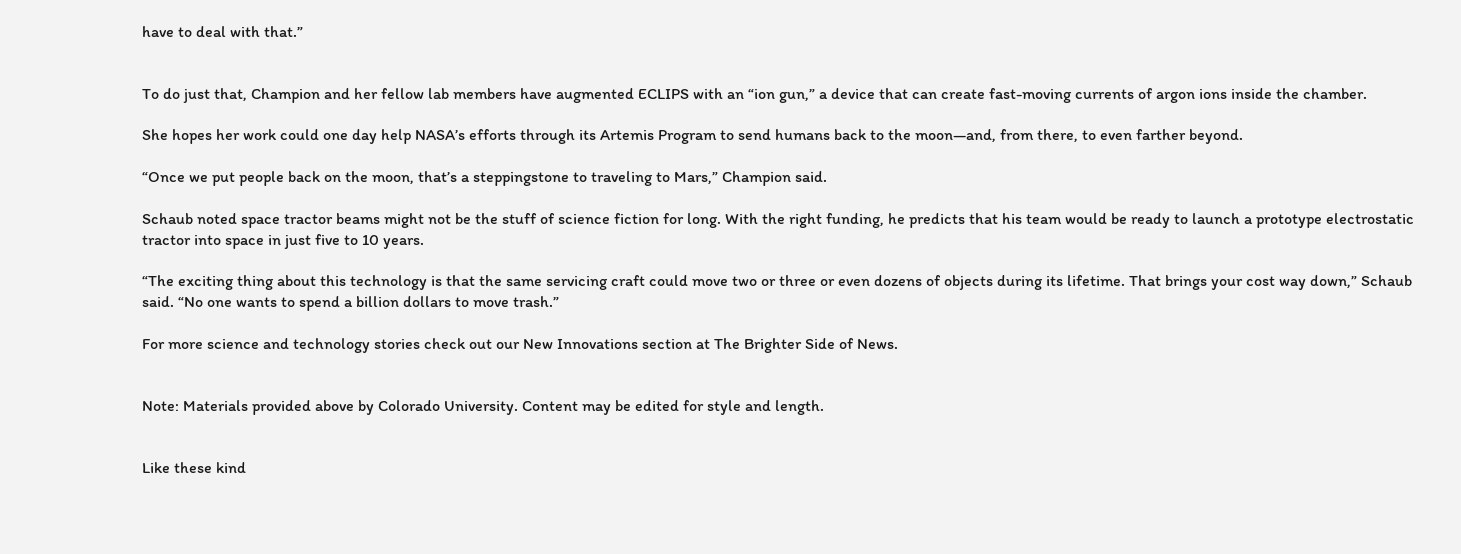have to deal with that.”


To do just that, Champion and her fellow lab members have augmented ECLIPS with an “ion gun,” a device that can create fast-moving currents of argon ions inside the chamber.

She hopes her work could one day help NASA’s efforts through its Artemis Program to send humans back to the moon—and, from there, to even farther beyond.

“Once we put people back on the moon, that’s a steppingstone to traveling to Mars,” Champion said.

Schaub noted space tractor beams might not be the stuff of science fiction for long. With the right funding, he predicts that his team would be ready to launch a prototype electrostatic tractor into space in just five to 10 years.

“The exciting thing about this technology is that the same servicing craft could move two or three or even dozens of objects during its lifetime. That brings your cost way down,” Schaub said. “No one wants to spend a billion dollars to move trash.”

For more science and technology stories check out our New Innovations section at The Brighter Side of News.


Note: Materials provided above by Colorado University. Content may be edited for style and length.


Like these kind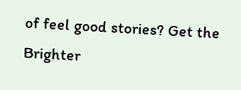of feel good stories? Get the Brighter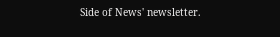Side of News' newsletter.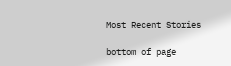Most Recent Stories

bottom of page